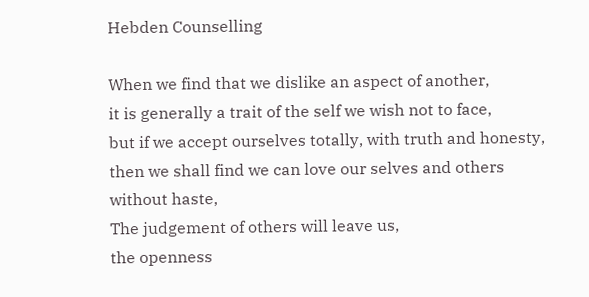Hebden Counselling

When we find that we dislike an aspect of another,
it is generally a trait of the self we wish not to face,
but if we accept ourselves totally, with truth and honesty,
then we shall find we can love our selves and others without haste,
The judgement of others will leave us,
the openness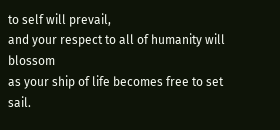to self will prevail,
and your respect to all of humanity will blossom
as your ship of life becomes free to set sail.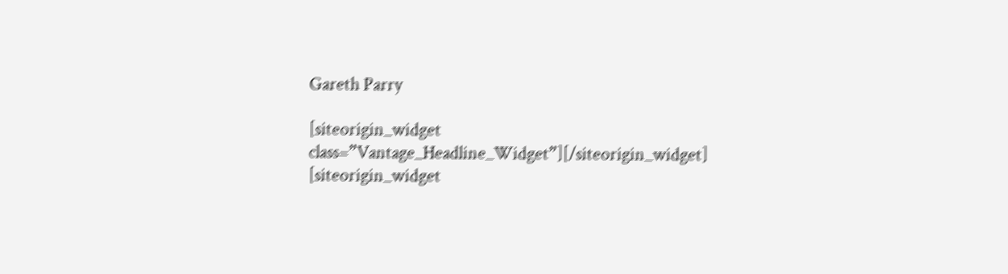Gareth Parry

[siteorigin_widget class=”Vantage_Headline_Widget”][/siteorigin_widget]
[siteorigin_widget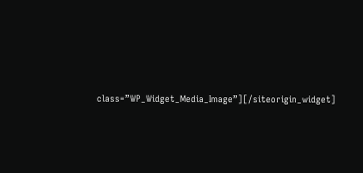class=”WP_Widget_Media_Image”][/siteorigin_widget]